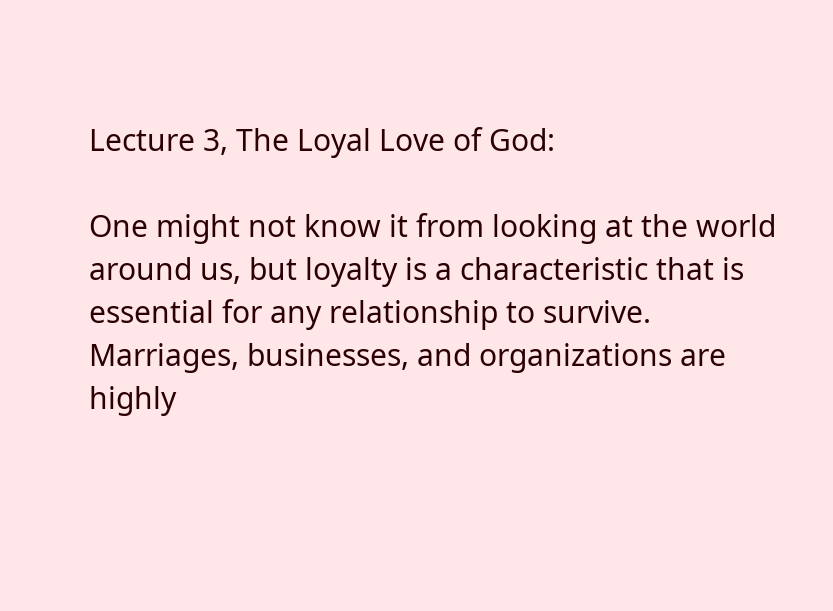Lecture 3, The Loyal Love of God:

One might not know it from looking at the world around us, but loyalty is a characteristic that is essential for any relationship to survive. Marriages, businesses, and organizations are highly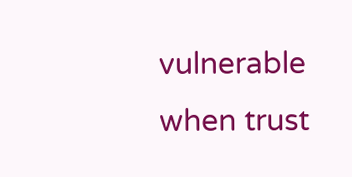vulnerable when trust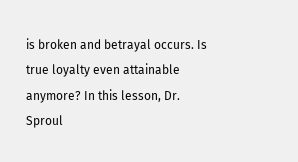is broken and betrayal occurs. Is true loyalty even attainable anymore? In this lesson, Dr. Sproul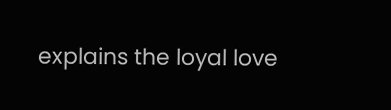explains the loyal love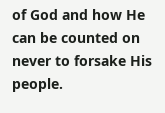of God and how He can be counted on never to forsake His people.